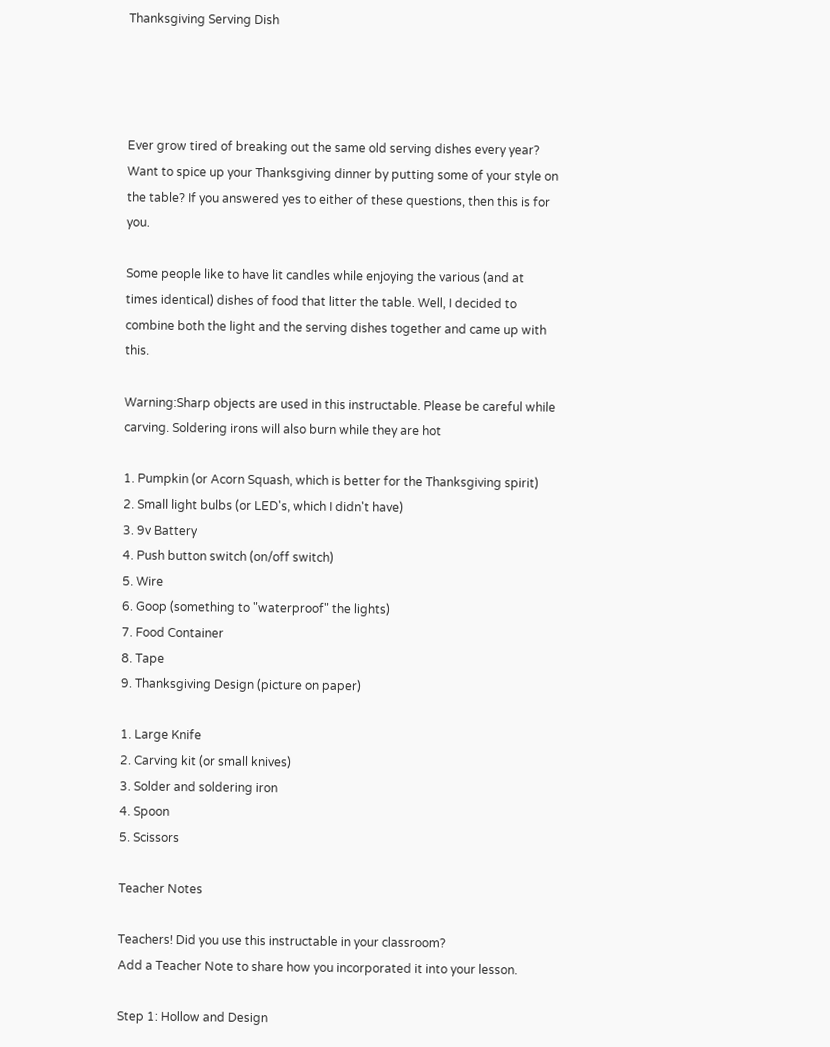Thanksgiving Serving Dish




Ever grow tired of breaking out the same old serving dishes every year? Want to spice up your Thanksgiving dinner by putting some of your style on the table? If you answered yes to either of these questions, then this is for you.

Some people like to have lit candles while enjoying the various (and at times identical) dishes of food that litter the table. Well, I decided to combine both the light and the serving dishes together and came up with this.

Warning:Sharp objects are used in this instructable. Please be careful while carving. Soldering irons will also burn while they are hot

1. Pumpkin (or Acorn Squash, which is better for the Thanksgiving spirit)
2. Small light bulbs (or LED's, which I didn't have)
3. 9v Battery
4. Push button switch (on/off switch)
5. Wire
6. Goop (something to "waterproof" the lights)
7. Food Container
8. Tape
9. Thanksgiving Design (picture on paper)

1. Large Knife
2. Carving kit (or small knives)
3. Solder and soldering iron
4. Spoon
5. Scissors

Teacher Notes

Teachers! Did you use this instructable in your classroom?
Add a Teacher Note to share how you incorporated it into your lesson.

Step 1: Hollow and Design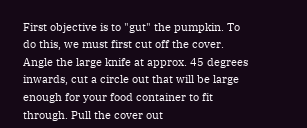First objective is to "gut" the pumpkin. To do this, we must first cut off the cover. Angle the large knife at approx. 45 degrees inwards, cut a circle out that will be large enough for your food container to fit through. Pull the cover out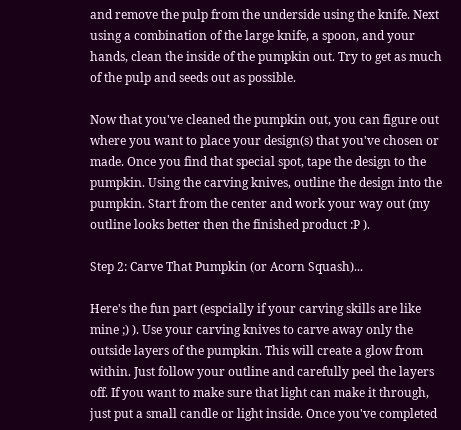and remove the pulp from the underside using the knife. Next using a combination of the large knife, a spoon, and your hands, clean the inside of the pumpkin out. Try to get as much of the pulp and seeds out as possible.

Now that you've cleaned the pumpkin out, you can figure out where you want to place your design(s) that you've chosen or made. Once you find that special spot, tape the design to the pumpkin. Using the carving knives, outline the design into the pumpkin. Start from the center and work your way out (my outline looks better then the finished product :P ).

Step 2: Carve That Pumpkin (or Acorn Squash)...

Here's the fun part (espcially if your carving skills are like mine ;) ). Use your carving knives to carve away only the outside layers of the pumpkin. This will create a glow from within. Just follow your outline and carefully peel the layers off. If you want to make sure that light can make it through, just put a small candle or light inside. Once you've completed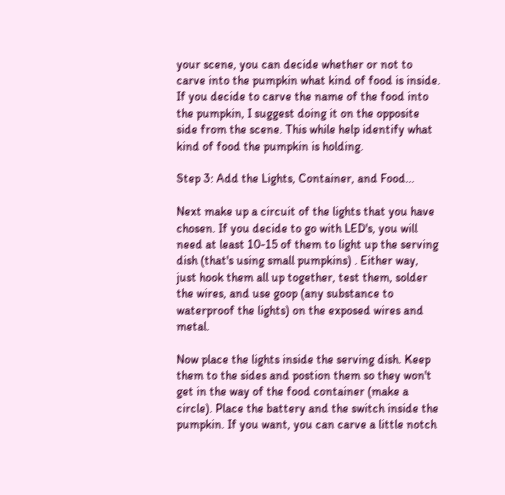your scene, you can decide whether or not to carve into the pumpkin what kind of food is inside. If you decide to carve the name of the food into the pumpkin, I suggest doing it on the opposite side from the scene. This while help identify what kind of food the pumpkin is holding.

Step 3: Add the Lights, Container, and Food...

Next make up a circuit of the lights that you have chosen. If you decide to go with LED's, you will need at least 10-15 of them to light up the serving dish (that's using small pumpkins) . Either way, just hook them all up together, test them, solder the wires, and use goop (any substance to waterproof the lights) on the exposed wires and metal.

Now place the lights inside the serving dish. Keep them to the sides and postion them so they won't get in the way of the food container (make a circle). Place the battery and the switch inside the pumpkin. If you want, you can carve a little notch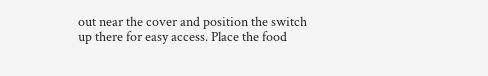out near the cover and position the switch up there for easy access. Place the food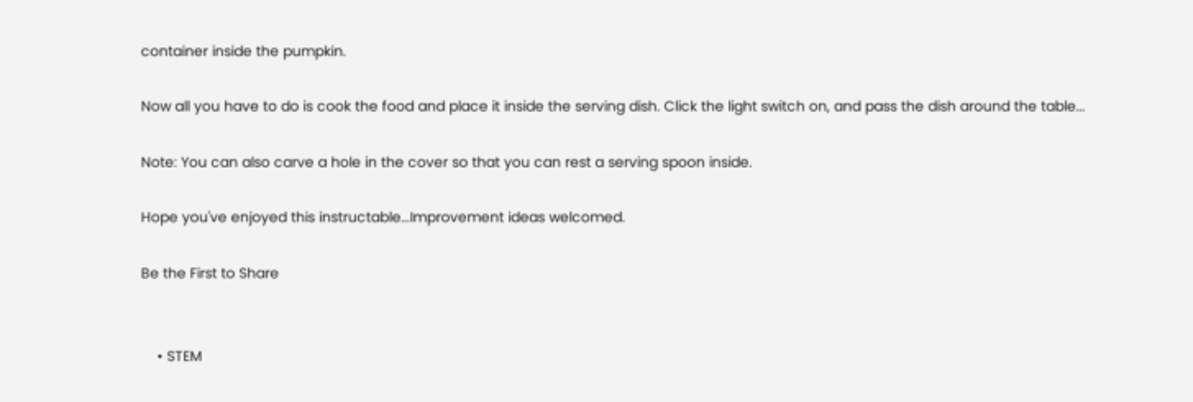container inside the pumpkin.

Now all you have to do is cook the food and place it inside the serving dish. Click the light switch on, and pass the dish around the table...

Note: You can also carve a hole in the cover so that you can rest a serving spoon inside.

Hope you've enjoyed this instructable...Improvement ideas welcomed.

Be the First to Share


    • STEM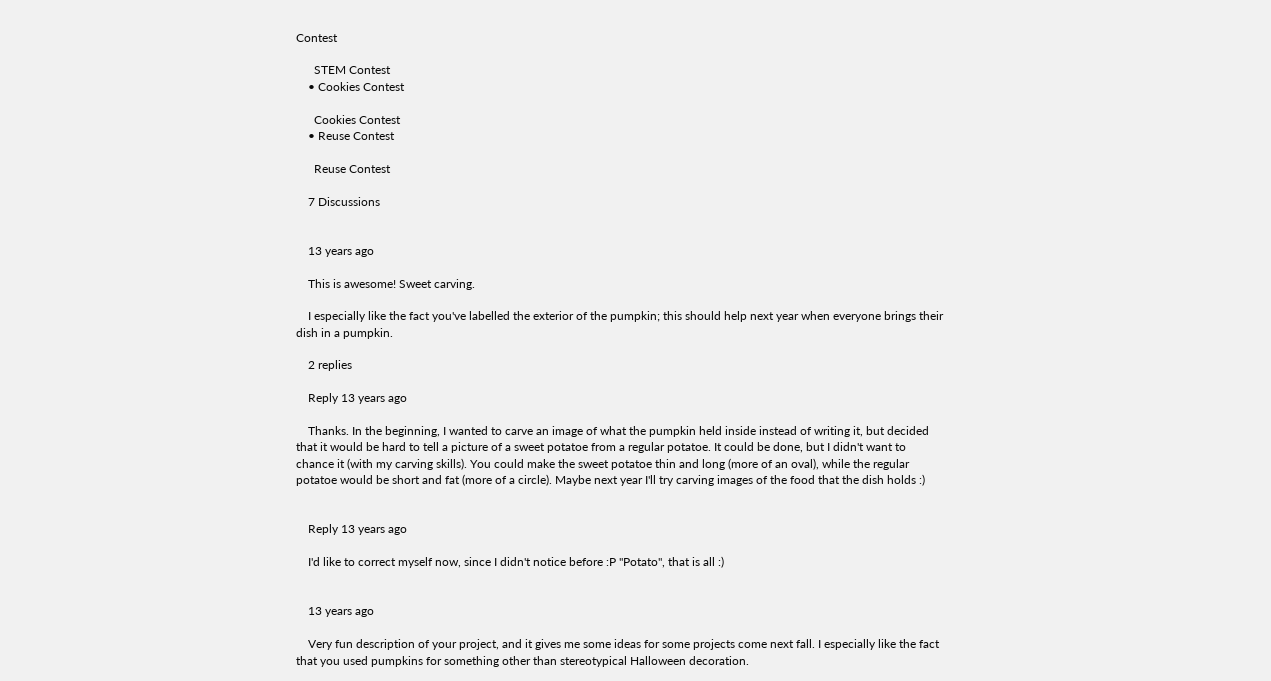Contest

      STEM Contest
    • Cookies Contest

      Cookies Contest
    • Reuse Contest

      Reuse Contest

    7 Discussions


    13 years ago

    This is awesome! Sweet carving.

    I especially like the fact you've labelled the exterior of the pumpkin; this should help next year when everyone brings their dish in a pumpkin.

    2 replies

    Reply 13 years ago

    Thanks. In the beginning, I wanted to carve an image of what the pumpkin held inside instead of writing it, but decided that it would be hard to tell a picture of a sweet potatoe from a regular potatoe. It could be done, but I didn't want to chance it (with my carving skills). You could make the sweet potatoe thin and long (more of an oval), while the regular potatoe would be short and fat (more of a circle). Maybe next year I'll try carving images of the food that the dish holds :)


    Reply 13 years ago

    I'd like to correct myself now, since I didn't notice before :P "Potato", that is all :)


    13 years ago

    Very fun description of your project, and it gives me some ideas for some projects come next fall. I especially like the fact that you used pumpkins for something other than stereotypical Halloween decoration.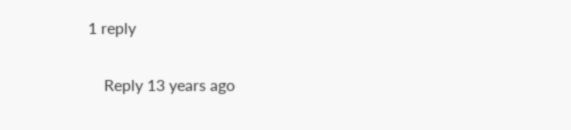1 reply

    Reply 13 years ago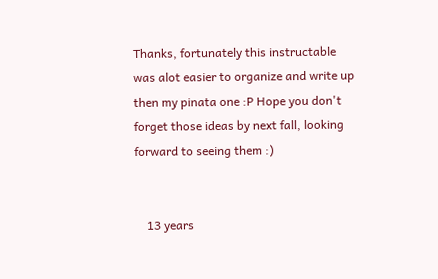Thanks, fortunately this instructable was alot easier to organize and write up then my pinata one :P Hope you don't forget those ideas by next fall, looking forward to seeing them :)


    13 years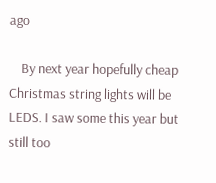ago

    By next year hopefully cheap Christmas string lights will be LEDS. I saw some this year but still too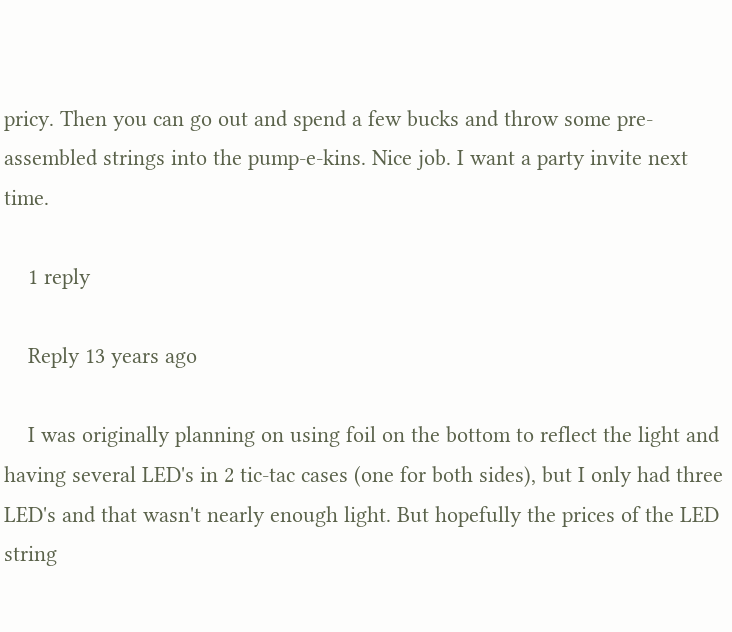pricy. Then you can go out and spend a few bucks and throw some pre-assembled strings into the pump-e-kins. Nice job. I want a party invite next time.

    1 reply

    Reply 13 years ago

    I was originally planning on using foil on the bottom to reflect the light and having several LED's in 2 tic-tac cases (one for both sides), but I only had three LED's and that wasn't nearly enough light. But hopefully the prices of the LED string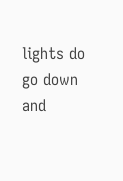lights do go down and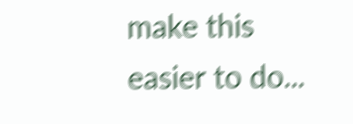make this easier to do...